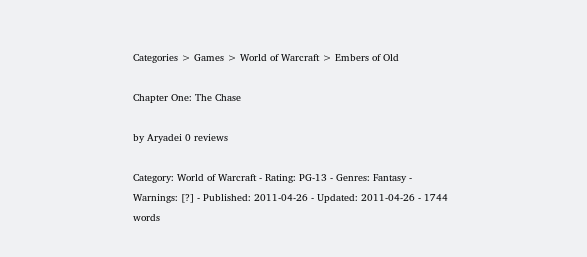Categories > Games > World of Warcraft > Embers of Old

Chapter One: The Chase

by Aryadei 0 reviews

Category: World of Warcraft - Rating: PG-13 - Genres: Fantasy - Warnings: [?] - Published: 2011-04-26 - Updated: 2011-04-26 - 1744 words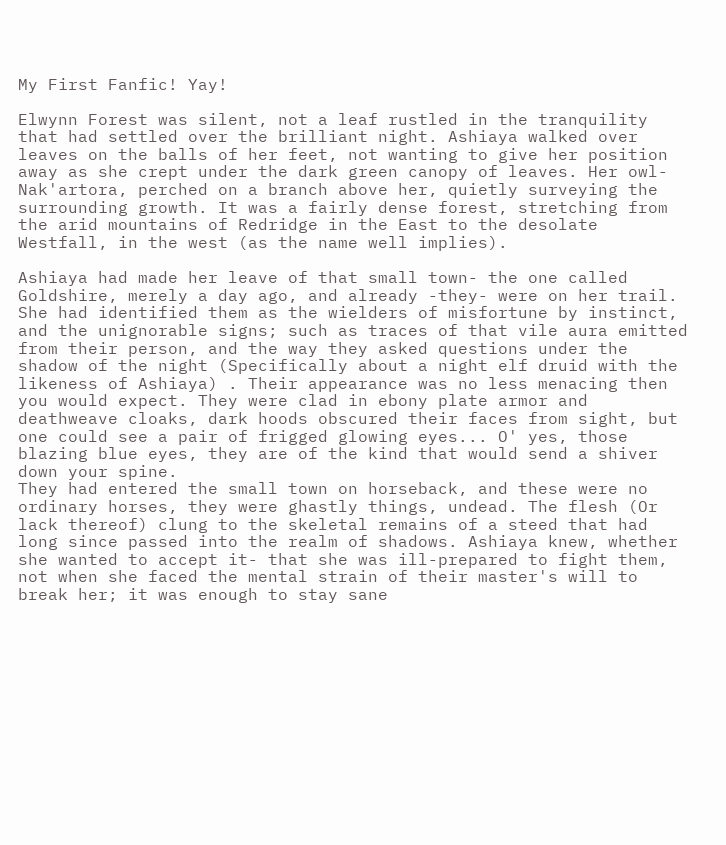My First Fanfic! Yay!

Elwynn Forest was silent, not a leaf rustled in the tranquility that had settled over the brilliant night. Ashiaya walked over leaves on the balls of her feet, not wanting to give her position away as she crept under the dark green canopy of leaves. Her owl- Nak'artora, perched on a branch above her, quietly surveying the surrounding growth. It was a fairly dense forest, stretching from the arid mountains of Redridge in the East to the desolate Westfall, in the west (as the name well implies).

Ashiaya had made her leave of that small town- the one called Goldshire, merely a day ago, and already -they- were on her trail. She had identified them as the wielders of misfortune by instinct, and the unignorable signs; such as traces of that vile aura emitted from their person, and the way they asked questions under the shadow of the night (Specifically about a night elf druid with the likeness of Ashiaya) . Their appearance was no less menacing then you would expect. They were clad in ebony plate armor and deathweave cloaks, dark hoods obscured their faces from sight, but one could see a pair of frigged glowing eyes... O' yes, those blazing blue eyes, they are of the kind that would send a shiver down your spine.
They had entered the small town on horseback, and these were no ordinary horses, they were ghastly things, undead. The flesh (Or lack thereof) clung to the skeletal remains of a steed that had long since passed into the realm of shadows. Ashiaya knew, whether she wanted to accept it- that she was ill-prepared to fight them, not when she faced the mental strain of their master's will to break her; it was enough to stay sane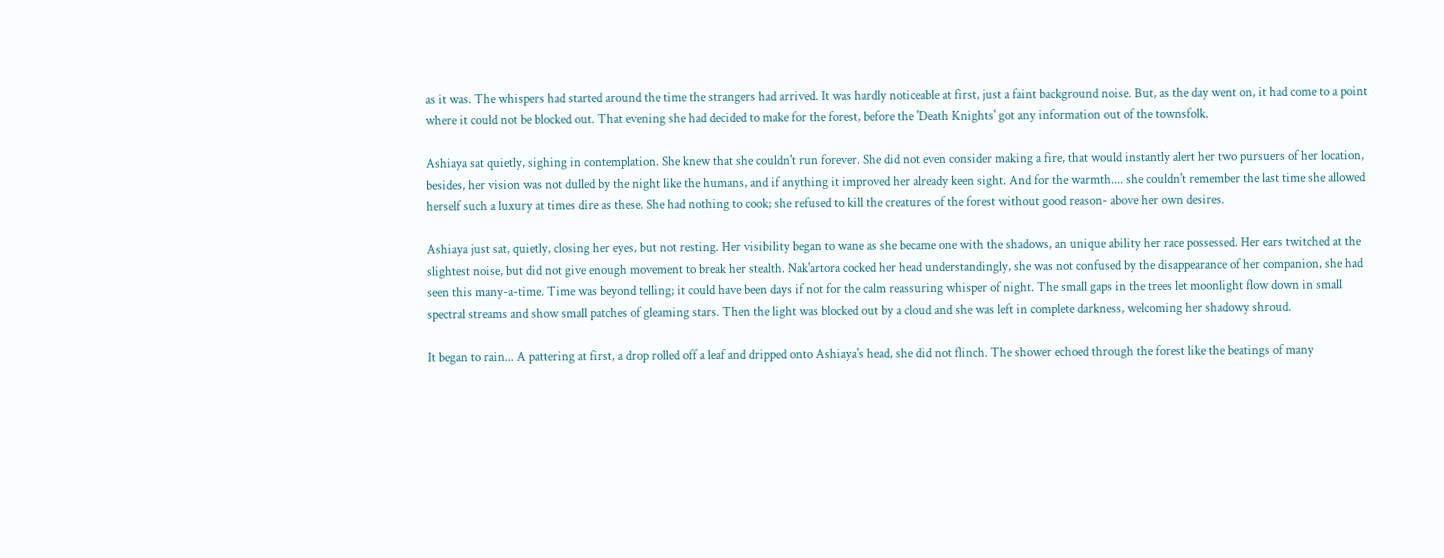as it was. The whispers had started around the time the strangers had arrived. It was hardly noticeable at first, just a faint background noise. But, as the day went on, it had come to a point where it could not be blocked out. That evening she had decided to make for the forest, before the 'Death Knights' got any information out of the townsfolk.

Ashiaya sat quietly, sighing in contemplation. She knew that she couldn't run forever. She did not even consider making a fire, that would instantly alert her two pursuers of her location, besides, her vision was not dulled by the night like the humans, and if anything it improved her already keen sight. And for the warmth.... she couldn't remember the last time she allowed herself such a luxury at times dire as these. She had nothing to cook; she refused to kill the creatures of the forest without good reason- above her own desires.

Ashiaya just sat, quietly, closing her eyes, but not resting. Her visibility began to wane as she became one with the shadows, an unique ability her race possessed. Her ears twitched at the slightest noise, but did not give enough movement to break her stealth. Nak'artora cocked her head understandingly, she was not confused by the disappearance of her companion, she had seen this many-a-time. Time was beyond telling; it could have been days if not for the calm reassuring whisper of night. The small gaps in the trees let moonlight flow down in small spectral streams and show small patches of gleaming stars. Then the light was blocked out by a cloud and she was left in complete darkness, welcoming her shadowy shroud.

It began to rain... A pattering at first, a drop rolled off a leaf and dripped onto Ashiaya's head, she did not flinch. The shower echoed through the forest like the beatings of many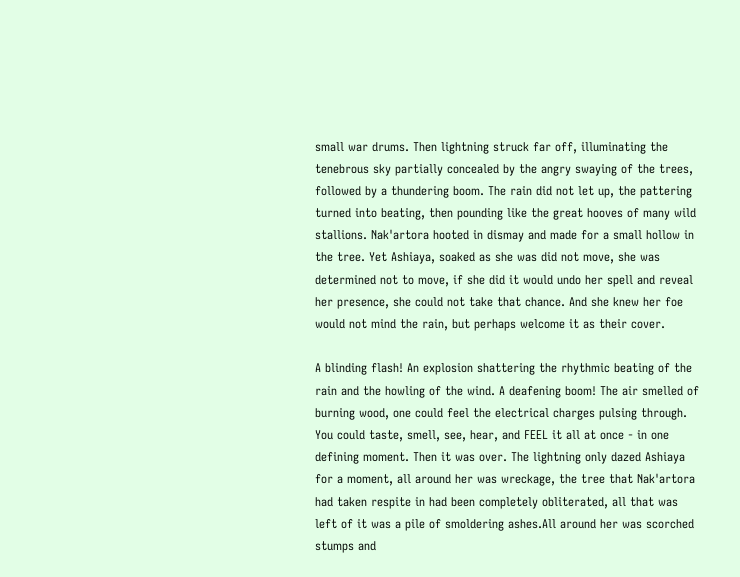small war drums. Then lightning struck far off, illuminating the tenebrous sky partially concealed by the angry swaying of the trees, followed by a thundering boom. The rain did not let up, the pattering turned into beating, then pounding like the great hooves of many wild stallions. Nak'artora hooted in dismay and made for a small hollow in the tree. Yet Ashiaya, soaked as she was did not move, she was determined not to move, if she did it would undo her spell and reveal her presence, she could not take that chance. And she knew her foe would not mind the rain, but perhaps welcome it as their cover.

A blinding flash! An explosion shattering the rhythmic beating of the rain and the howling of the wind. A deafening boom! The air smelled of burning wood, one could feel the electrical charges pulsing through. You could taste, smell, see, hear, and FEEL it all at once - in one defining moment. Then it was over. The lightning only dazed Ashiaya for a moment, all around her was wreckage, the tree that Nak'artora had taken respite in had been completely obliterated, all that was left of it was a pile of smoldering ashes.All around her was scorched stumps and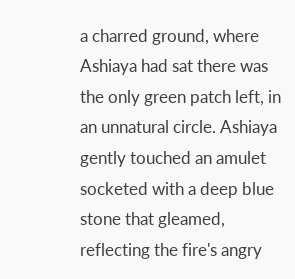a charred ground, where Ashiaya had sat there was the only green patch left, in an unnatural circle. Ashiaya gently touched an amulet socketed with a deep blue stone that gleamed, reflecting the fire's angry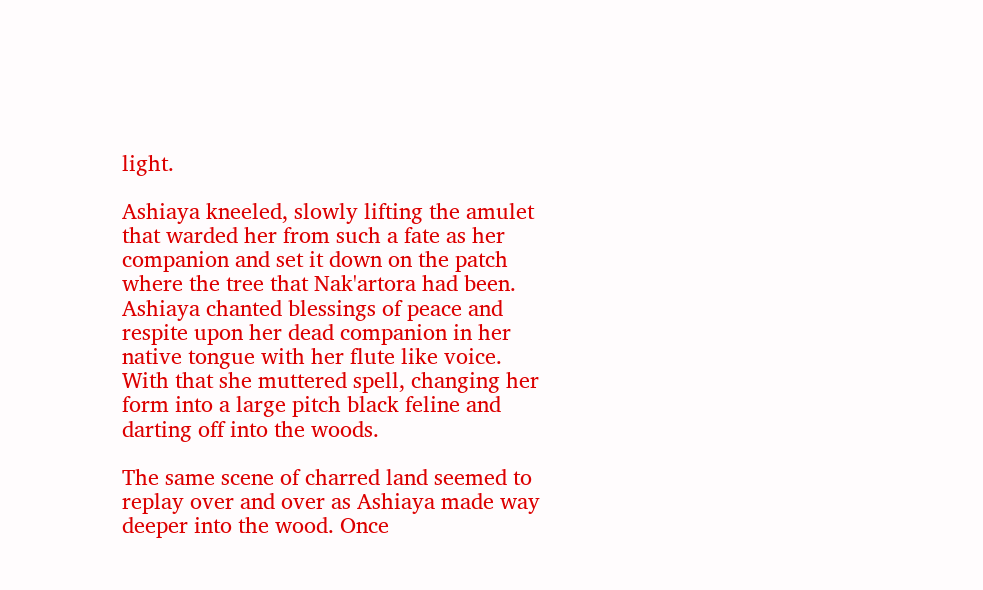light.

Ashiaya kneeled, slowly lifting the amulet that warded her from such a fate as her companion and set it down on the patch where the tree that Nak'artora had been. Ashiaya chanted blessings of peace and respite upon her dead companion in her native tongue with her flute like voice. With that she muttered spell, changing her form into a large pitch black feline and darting off into the woods.

The same scene of charred land seemed to replay over and over as Ashiaya made way deeper into the wood. Once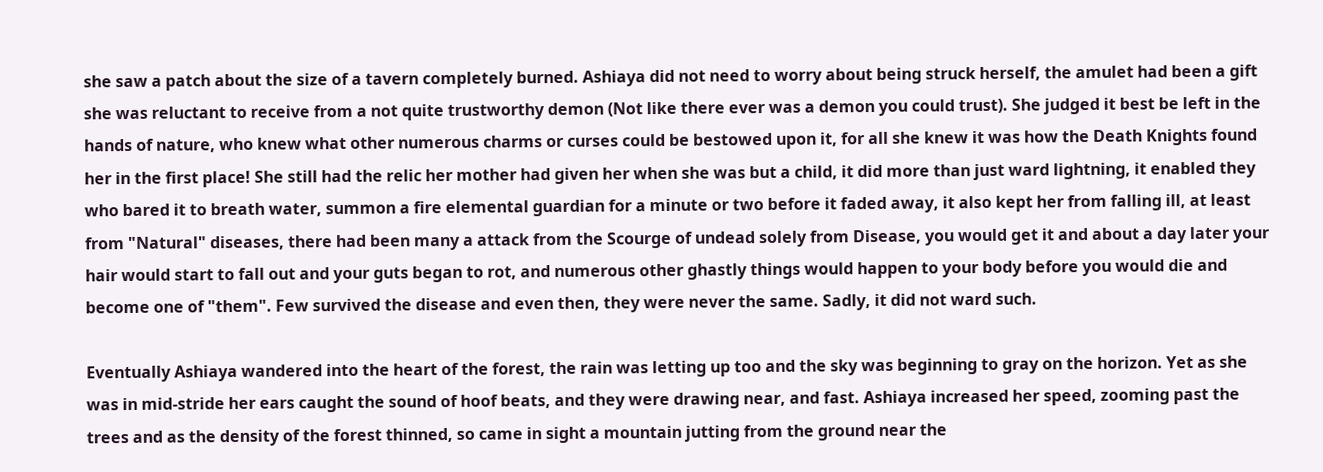she saw a patch about the size of a tavern completely burned. Ashiaya did not need to worry about being struck herself, the amulet had been a gift she was reluctant to receive from a not quite trustworthy demon (Not like there ever was a demon you could trust). She judged it best be left in the hands of nature, who knew what other numerous charms or curses could be bestowed upon it, for all she knew it was how the Death Knights found her in the first place! She still had the relic her mother had given her when she was but a child, it did more than just ward lightning, it enabled they who bared it to breath water, summon a fire elemental guardian for a minute or two before it faded away, it also kept her from falling ill, at least from "Natural" diseases, there had been many a attack from the Scourge of undead solely from Disease, you would get it and about a day later your hair would start to fall out and your guts began to rot, and numerous other ghastly things would happen to your body before you would die and become one of "them". Few survived the disease and even then, they were never the same. Sadly, it did not ward such.

Eventually Ashiaya wandered into the heart of the forest, the rain was letting up too and the sky was beginning to gray on the horizon. Yet as she was in mid-stride her ears caught the sound of hoof beats, and they were drawing near, and fast. Ashiaya increased her speed, zooming past the trees and as the density of the forest thinned, so came in sight a mountain jutting from the ground near the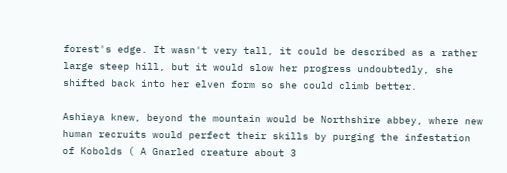forest's edge. It wasn't very tall, it could be described as a rather large steep hill, but it would slow her progress undoubtedly, she shifted back into her elven form so she could climb better.

Ashiaya knew, beyond the mountain would be Northshire abbey, where new human recruits would perfect their skills by purging the infestation of Kobolds ( A Gnarled creature about 3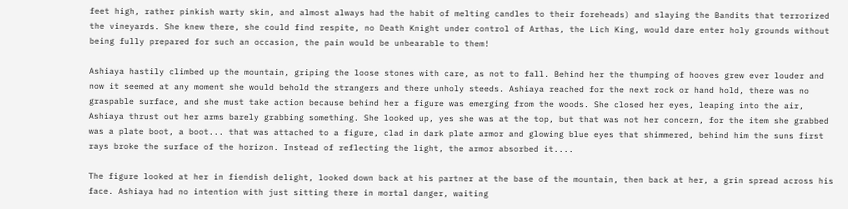feet high, rather pinkish warty skin, and almost always had the habit of melting candles to their foreheads) and slaying the Bandits that terrorized the vineyards. She knew there, she could find respite, no Death Knight under control of Arthas, the Lich King, would dare enter holy grounds without being fully prepared for such an occasion, the pain would be unbearable to them!

Ashiaya hastily climbed up the mountain, griping the loose stones with care, as not to fall. Behind her the thumping of hooves grew ever louder and now it seemed at any moment she would behold the strangers and there unholy steeds. Ashiaya reached for the next rock or hand hold, there was no graspable surface, and she must take action because behind her a figure was emerging from the woods. She closed her eyes, leaping into the air, Ashiaya thrust out her arms barely grabbing something. She looked up, yes she was at the top, but that was not her concern, for the item she grabbed was a plate boot, a boot... that was attached to a figure, clad in dark plate armor and glowing blue eyes that shimmered, behind him the suns first rays broke the surface of the horizon. Instead of reflecting the light, the armor absorbed it....

The figure looked at her in fiendish delight, looked down back at his partner at the base of the mountain, then back at her, a grin spread across his face. Ashiaya had no intention with just sitting there in mortal danger, waiting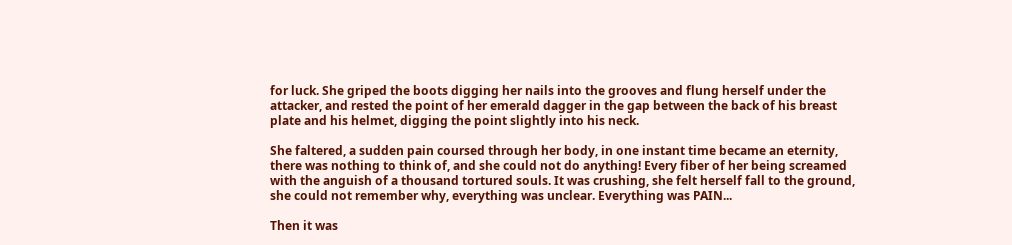for luck. She griped the boots digging her nails into the grooves and flung herself under the attacker, and rested the point of her emerald dagger in the gap between the back of his breast plate and his helmet, digging the point slightly into his neck.

She faltered, a sudden pain coursed through her body, in one instant time became an eternity, there was nothing to think of, and she could not do anything! Every fiber of her being screamed with the anguish of a thousand tortured souls. It was crushing, she felt herself fall to the ground, she could not remember why, everything was unclear. Everything was PAIN...

Then it was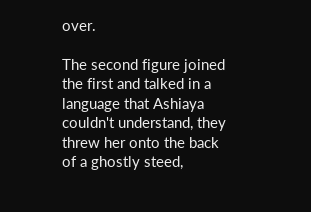over.

The second figure joined the first and talked in a language that Ashiaya couldn't understand, they threw her onto the back of a ghostly steed,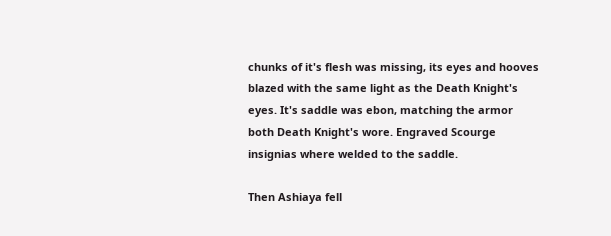chunks of it's flesh was missing, its eyes and hooves blazed with the same light as the Death Knight's eyes. It's saddle was ebon, matching the armor both Death Knight's wore. Engraved Scourge insignias where welded to the saddle.

Then Ashiaya fell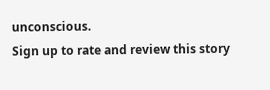unconscious.
Sign up to rate and review this story